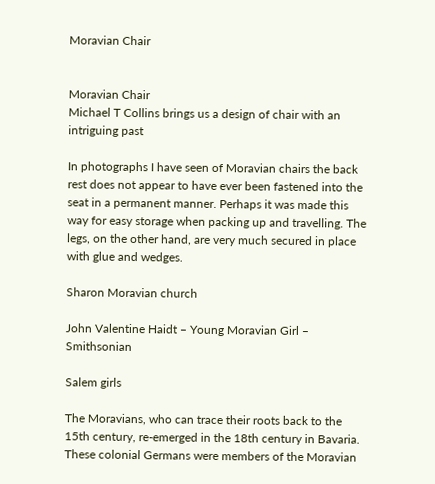Moravian Chair


Moravian Chair
Michael T Collins brings us a design of chair with an intriguing past

In photographs I have seen of Moravian chairs the back rest does not appear to have ever been fastened into the seat in a permanent manner. Perhaps it was made this way for easy storage when packing up and travelling. The legs, on the other hand, are very much secured in place with glue and wedges.

Sharon Moravian church

John Valentine Haidt – Young Moravian Girl – Smithsonian

Salem girls

The Moravians, who can trace their roots back to the 15th century, re-emerged in the 18th century in Bavaria. These colonial Germans were members of the Moravian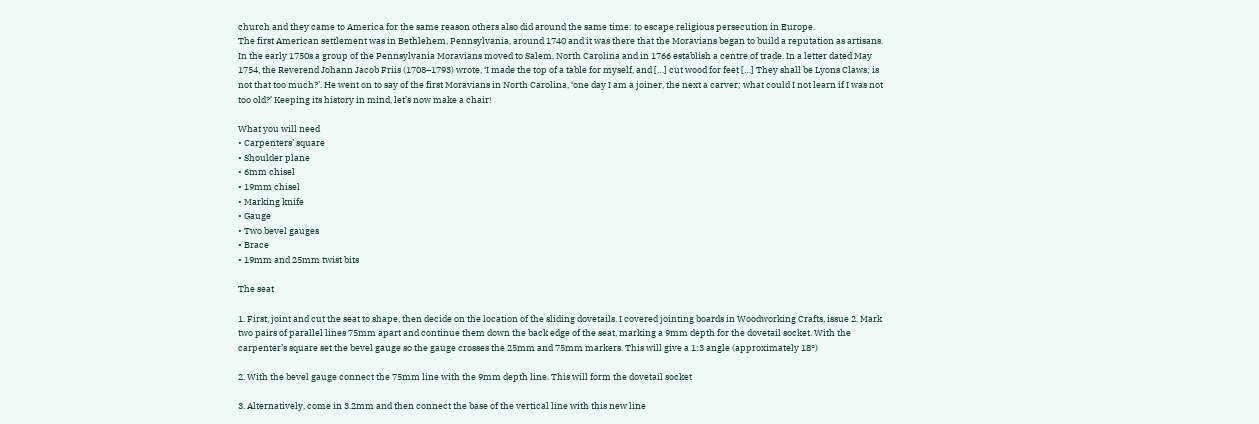church and they came to America for the same reason others also did around the same time: to escape religious persecution in Europe.
The first American settlement was in Bethlehem, Pennsylvania, around 1740 and it was there that the Moravians began to build a reputation as artisans.  In the early 1750s a group of the Pennsylvania Moravians moved to Salem, North Carolina and in 1766 establish a centre of trade. In a letter dated May 1754, the Reverend Johann Jacob Friis (1708–1793) wrote, ‘I made the top of a table for myself, and […] cut wood for feet […] They shall be Lyons Claws; is not that too much?’. He went on to say of the first Moravians in North Carolina, ‘one day I am a joiner, the next a carver; what could I not learn if I was not too old?’ Keeping its history in mind, let’s now make a chair!

What you will need
• Carpenters’ square
• Shoulder plane
• 6mm chisel
• 19mm chisel
• Marking knife
• Gauge
• Two bevel gauges
• Brace
• 19mm and 25mm twist bits

The seat

1. First, joint and cut the seat to shape, then decide on the location of the sliding dovetails. I covered jointing boards in Woodworking Crafts, issue 2. Mark two pairs of parallel lines 75mm apart and continue them down the back edge of the seat, marking a 9mm depth for the dovetail socket. With the carpenter’s square set the bevel gauge so the gauge crosses the 25mm and 75mm markers. This will give a 1:3 angle (approximately 18°)

2. With the bevel gauge connect the 75mm line with the 9mm depth line. This will form the dovetail socket

3. Alternatively, come in 3.2mm and then connect the base of the vertical line with this new line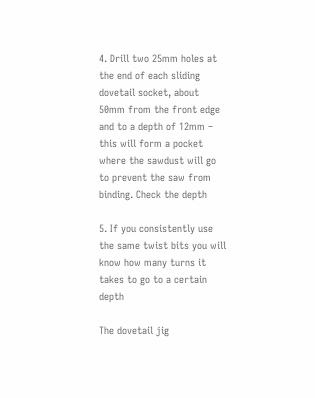4. Drill two 25mm holes at the end of each sliding dovetail socket, about 50mm from the front edge and to a depth of 12mm – this will form a pocket where the sawdust will go to prevent the saw from binding. Check the depth

5. If you consistently use the same twist bits you will know how many turns it takes to go to a certain depth

The dovetail jig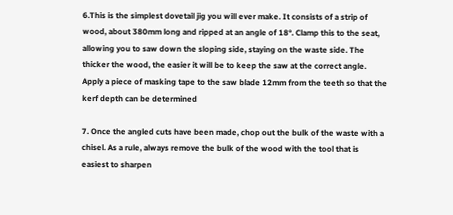6.This is the simplest dovetail jig you will ever make. It consists of a strip of wood, about 380mm long and ripped at an angle of 18°. Clamp this to the seat, allowing you to saw down the sloping side, staying on the waste side. The thicker the wood, the easier it will be to keep the saw at the correct angle. Apply a piece of masking tape to the saw blade 12mm from the teeth so that the kerf depth can be determined

7. Once the angled cuts have been made, chop out the bulk of the waste with a chisel. As a rule, always remove the bulk of the wood with the tool that is easiest to sharpen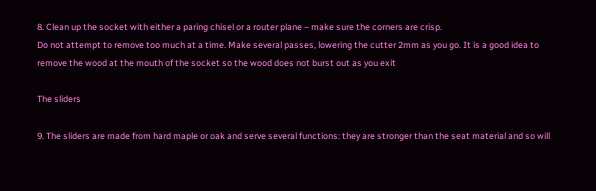8. Clean up the socket with either a paring chisel or a router plane – make sure the corners are crisp.
Do not attempt to remove too much at a time. Make several passes, lowering the cutter 2mm as you go. It is a good idea to remove the wood at the mouth of the socket so the wood does not burst out as you exit

The sliders

9. The sliders are made from hard maple or oak and serve several functions: they are stronger than the seat material and so will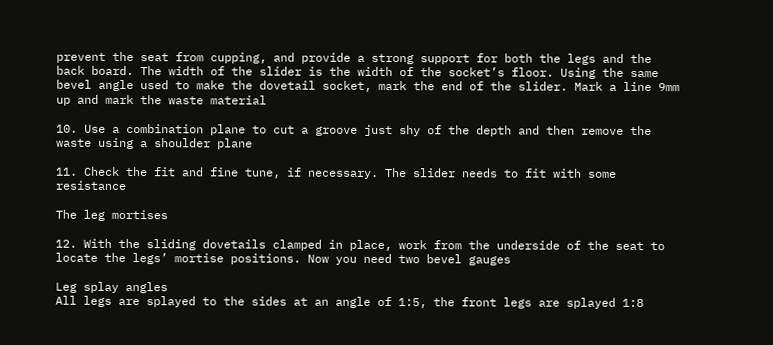prevent the seat from cupping, and provide a strong support for both the legs and the back board. The width of the slider is the width of the socket’s floor. Using the same bevel angle used to make the dovetail socket, mark the end of the slider. Mark a line 9mm up and mark the waste material

10. Use a combination plane to cut a groove just shy of the depth and then remove the waste using a shoulder plane

11. Check the fit and fine tune, if necessary. The slider needs to fit with some resistance

The leg mortises

12. With the sliding dovetails clamped in place, work from the underside of the seat to locate the legs’ mortise positions. Now you need two bevel gauges

Leg splay angles
All legs are splayed to the sides at an angle of 1:5, the front legs are splayed 1:8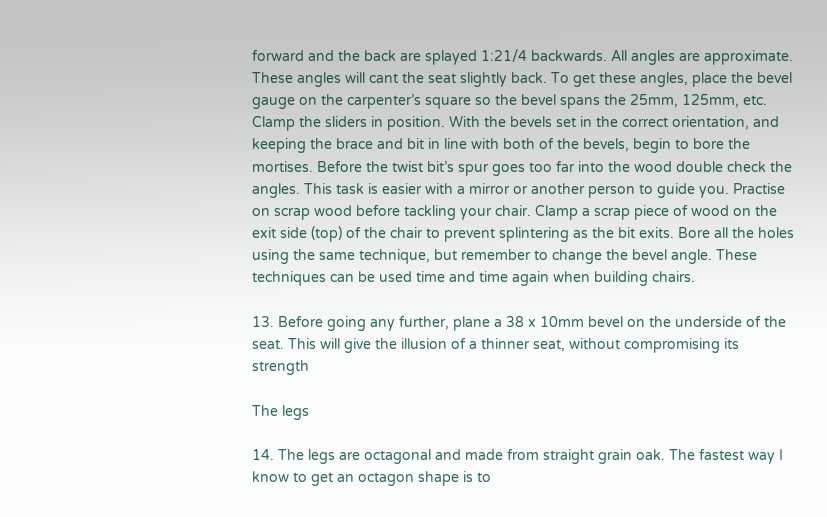forward and the back are splayed 1:21/4 backwards. All angles are approximate. These angles will cant the seat slightly back. To get these angles, place the bevel gauge on the carpenter’s square so the bevel spans the 25mm, 125mm, etc. Clamp the sliders in position. With the bevels set in the correct orientation, and keeping the brace and bit in line with both of the bevels, begin to bore the mortises. Before the twist bit’s spur goes too far into the wood double check the angles. This task is easier with a mirror or another person to guide you. Practise on scrap wood before tackling your chair. Clamp a scrap piece of wood on the exit side (top) of the chair to prevent splintering as the bit exits. Bore all the holes using the same technique, but remember to change the bevel angle. These techniques can be used time and time again when building chairs.

13. Before going any further, plane a 38 x 10mm bevel on the underside of the seat. This will give the illusion of a thinner seat, without compromising its strength

The legs

14. The legs are octagonal and made from straight grain oak. The fastest way I know to get an octagon shape is to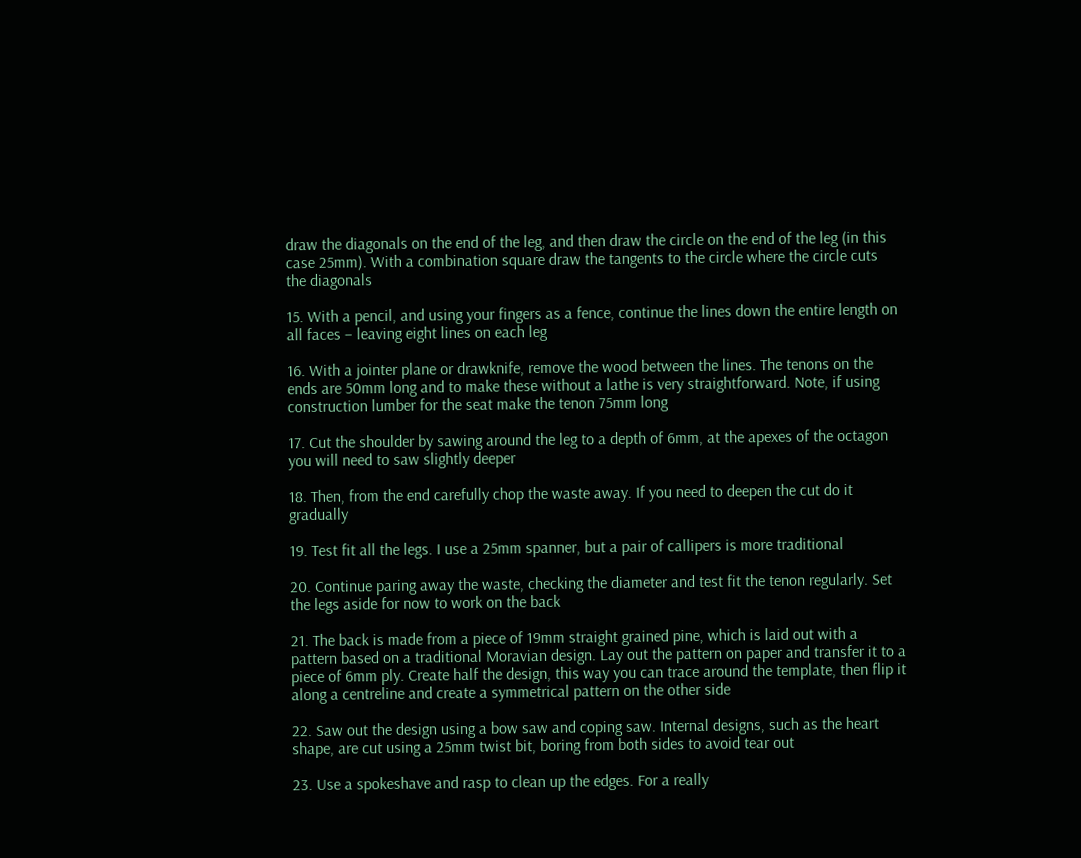draw the diagonals on the end of the leg, and then draw the circle on the end of the leg (in this case 25mm). With a combination square draw the tangents to the circle where the circle cuts the diagonals

15. With a pencil, and using your fingers as a fence, continue the lines down the entire length on all faces – leaving eight lines on each leg

16. With a jointer plane or drawknife, remove the wood between the lines. The tenons on the ends are 50mm long and to make these without a lathe is very straightforward. Note, if using construction lumber for the seat make the tenon 75mm long

17. Cut the shoulder by sawing around the leg to a depth of 6mm, at the apexes of the octagon you will need to saw slightly deeper

18. Then, from the end carefully chop the waste away. If you need to deepen the cut do it gradually

19. Test fit all the legs. I use a 25mm spanner, but a pair of callipers is more traditional

20. Continue paring away the waste, checking the diameter and test fit the tenon regularly. Set the legs aside for now to work on the back

21. The back is made from a piece of 19mm straight grained pine, which is laid out with a pattern based on a traditional Moravian design. Lay out the pattern on paper and transfer it to a piece of 6mm ply. Create half the design, this way you can trace around the template, then flip it along a centreline and create a symmetrical pattern on the other side

22. Saw out the design using a bow saw and coping saw. Internal designs, such as the heart shape, are cut using a 25mm twist bit, boring from both sides to avoid tear out

23. Use a spokeshave and rasp to clean up the edges. For a really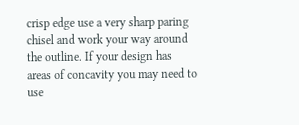crisp edge use a very sharp paring chisel and work your way around the outline. If your design has areas of concavity you may need to use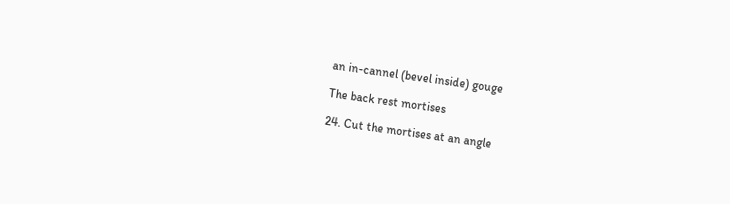an in-cannel (bevel inside) gouge

The back rest mortises

24. Cut the mortises at an angle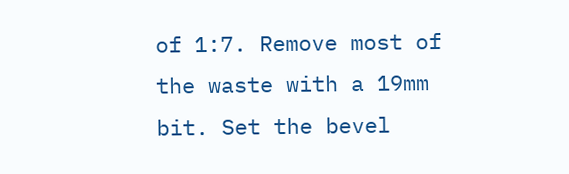of 1:7. Remove most of the waste with a 19mm bit. Set the bevel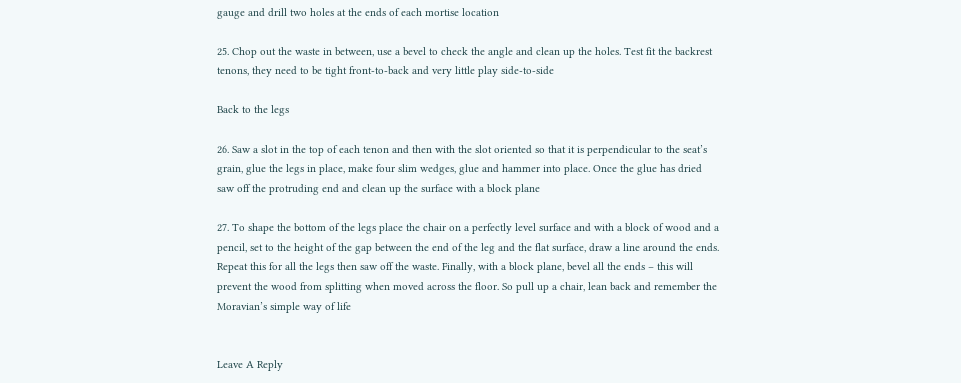gauge and drill two holes at the ends of each mortise location

25. Chop out the waste in between, use a bevel to check the angle and clean up the holes. Test fit the backrest tenons, they need to be tight front-to-back and very little play side-to-side

Back to the legs

26. Saw a slot in the top of each tenon and then with the slot oriented so that it is perpendicular to the seat’s grain, glue the legs in place, make four slim wedges, glue and hammer into place. Once the glue has dried saw off the protruding end and clean up the surface with a block plane

27. To shape the bottom of the legs place the chair on a perfectly level surface and with a block of wood and a pencil, set to the height of the gap between the end of the leg and the flat surface, draw a line around the ends. Repeat this for all the legs then saw off the waste. Finally, with a block plane, bevel all the ends – this will prevent the wood from splitting when moved across the floor. So pull up a chair, lean back and remember the Moravian’s simple way of life


Leave A Reply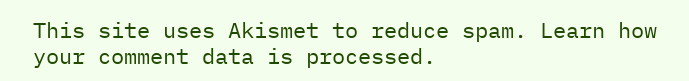This site uses Akismet to reduce spam. Learn how your comment data is processed.